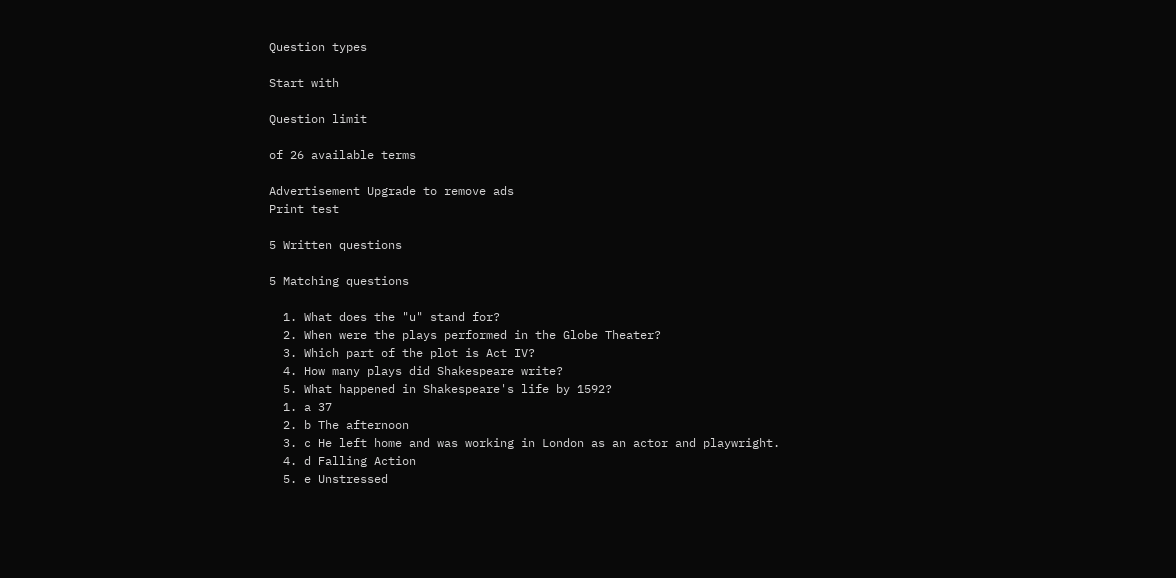Question types

Start with

Question limit

of 26 available terms

Advertisement Upgrade to remove ads
Print test

5 Written questions

5 Matching questions

  1. What does the "u" stand for?
  2. When were the plays performed in the Globe Theater?
  3. Which part of the plot is Act IV?
  4. How many plays did Shakespeare write?
  5. What happened in Shakespeare's life by 1592?
  1. a 37
  2. b The afternoon
  3. c He left home and was working in London as an actor and playwright.
  4. d Falling Action
  5. e Unstressed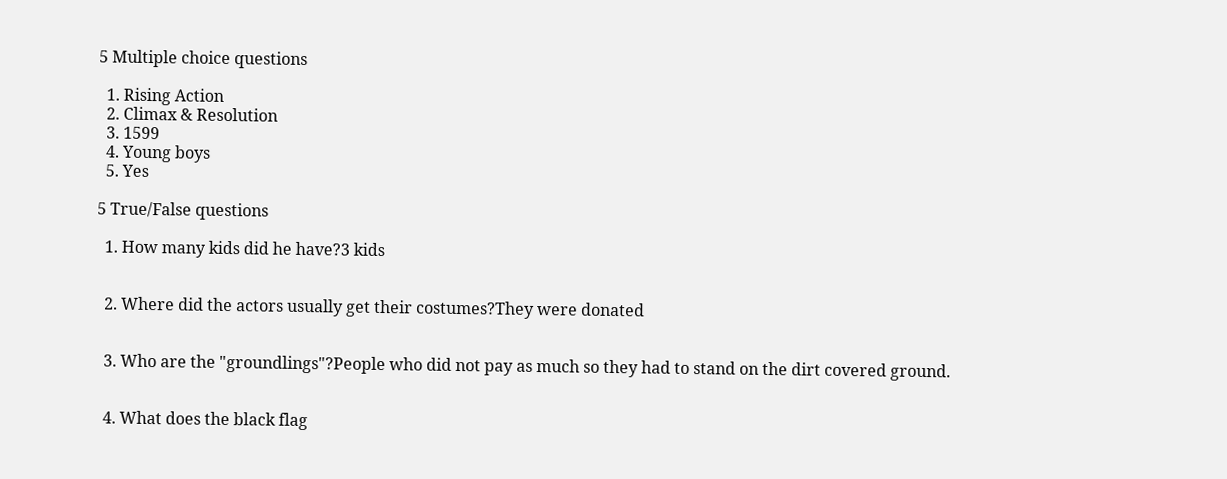5 Multiple choice questions

  1. Rising Action
  2. Climax & Resolution
  3. 1599
  4. Young boys
  5. Yes

5 True/False questions

  1. How many kids did he have?3 kids


  2. Where did the actors usually get their costumes?They were donated


  3. Who are the "groundlings"?People who did not pay as much so they had to stand on the dirt covered ground.


  4. What does the black flag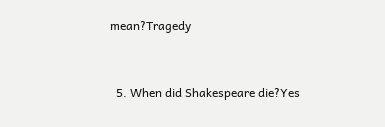mean?Tragedy


  5. When did Shakespeare die?Yes